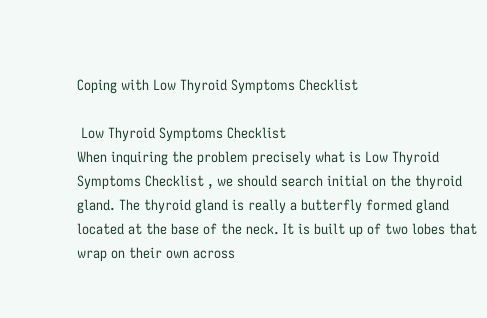Coping with Low Thyroid Symptoms Checklist

 Low Thyroid Symptoms Checklist
When inquiring the problem precisely what is Low Thyroid Symptoms Checklist , we should search initial on the thyroid gland. The thyroid gland is really a butterfly formed gland located at the base of the neck. It is built up of two lobes that wrap on their own across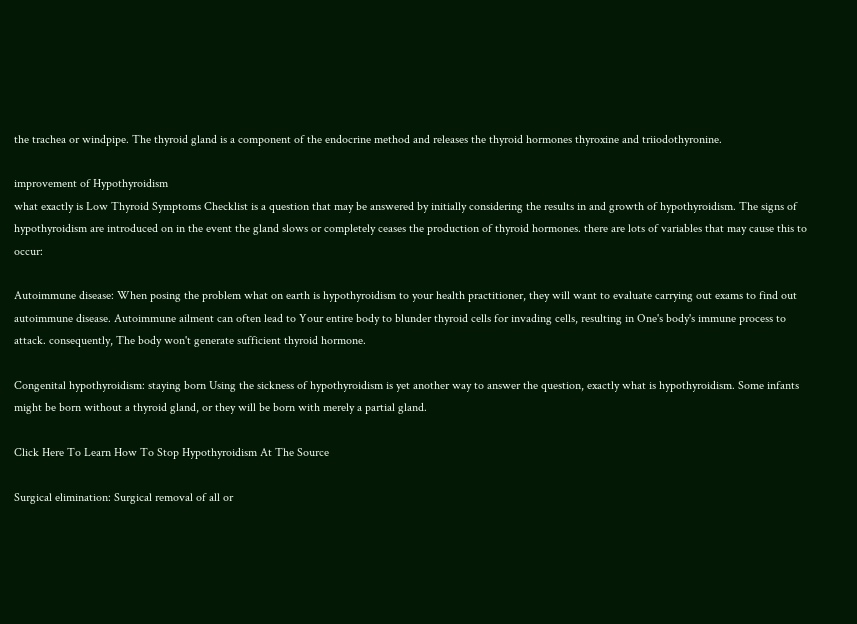the trachea or windpipe. The thyroid gland is a component of the endocrine method and releases the thyroid hormones thyroxine and triiodothyronine.

improvement of Hypothyroidism
what exactly is Low Thyroid Symptoms Checklist is a question that may be answered by initially considering the results in and growth of hypothyroidism. The signs of hypothyroidism are introduced on in the event the gland slows or completely ceases the production of thyroid hormones. there are lots of variables that may cause this to occur:

Autoimmune disease: When posing the problem what on earth is hypothyroidism to your health practitioner, they will want to evaluate carrying out exams to find out autoimmune disease. Autoimmune ailment can often lead to Your entire body to blunder thyroid cells for invading cells, resulting in One's body's immune process to attack. consequently, The body won't generate sufficient thyroid hormone.

Congenital hypothyroidism: staying born Using the sickness of hypothyroidism is yet another way to answer the question, exactly what is hypothyroidism. Some infants might be born without a thyroid gland, or they will be born with merely a partial gland.

Click Here To Learn How To Stop Hypothyroidism At The Source

Surgical elimination: Surgical removal of all or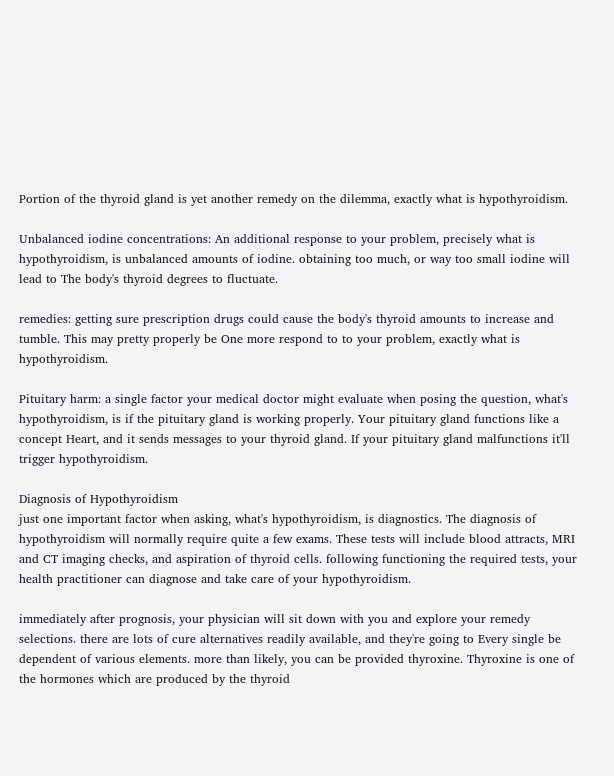Portion of the thyroid gland is yet another remedy on the dilemma, exactly what is hypothyroidism.

Unbalanced iodine concentrations: An additional response to your problem, precisely what is hypothyroidism, is unbalanced amounts of iodine. obtaining too much, or way too small iodine will lead to The body's thyroid degrees to fluctuate.

remedies: getting sure prescription drugs could cause the body's thyroid amounts to increase and tumble. This may pretty properly be One more respond to to your problem, exactly what is hypothyroidism.

Pituitary harm: a single factor your medical doctor might evaluate when posing the question, what's hypothyroidism, is if the pituitary gland is working properly. Your pituitary gland functions like a concept Heart, and it sends messages to your thyroid gland. If your pituitary gland malfunctions it'll trigger hypothyroidism.

Diagnosis of Hypothyroidism
just one important factor when asking, what's hypothyroidism, is diagnostics. The diagnosis of hypothyroidism will normally require quite a few exams. These tests will include blood attracts, MRI and CT imaging checks, and aspiration of thyroid cells. following functioning the required tests, your health practitioner can diagnose and take care of your hypothyroidism.

immediately after prognosis, your physician will sit down with you and explore your remedy selections. there are lots of cure alternatives readily available, and they're going to Every single be dependent of various elements. more than likely, you can be provided thyroxine. Thyroxine is one of the hormones which are produced by the thyroid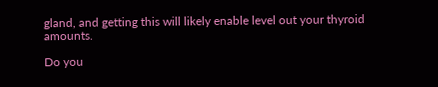gland, and getting this will likely enable level out your thyroid amounts.

Do you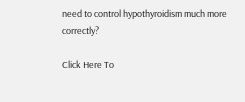need to control hypothyroidism much more correctly?

Click Here To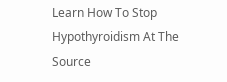Learn How To Stop Hypothyroidism At The Source